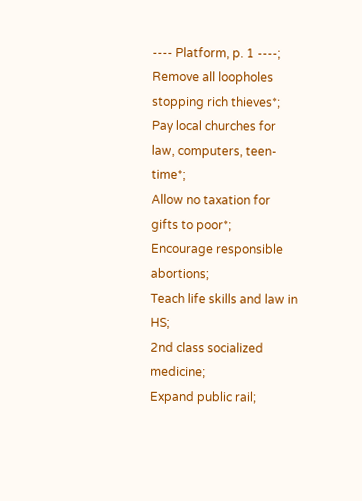---- Platform, p. 1 ----;
Remove all loopholes stopping rich thieves*;
Pay local churches for law, computers, teen-time*;
Allow no taxation for gifts to poor*;
Encourage responsible abortions;
Teach life skills and law in HS;
2nd class socialized medicine;
Expand public rail;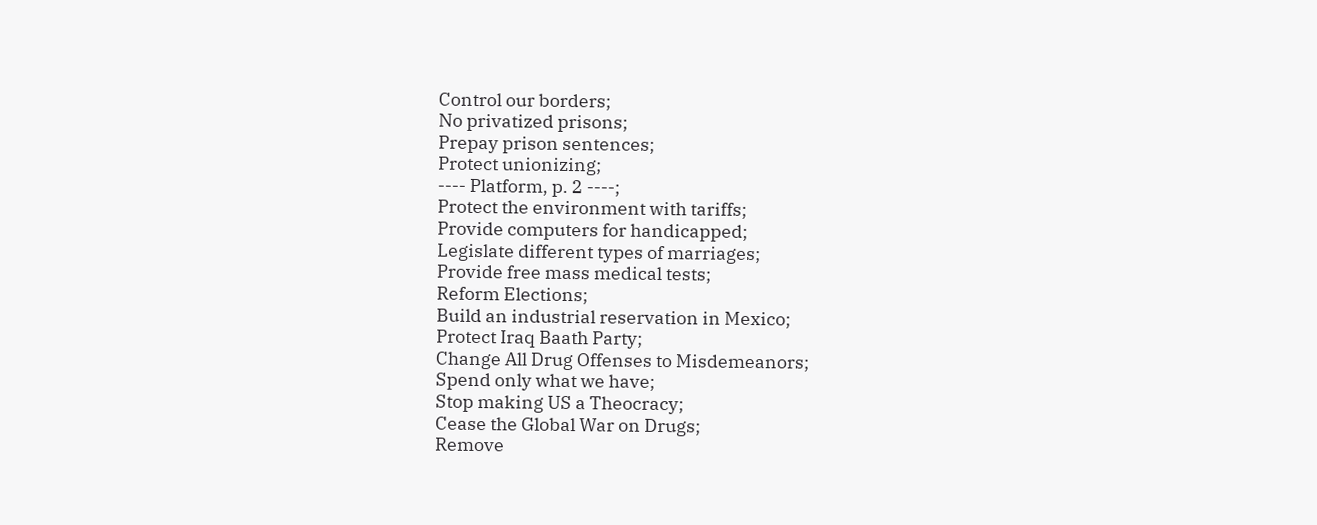Control our borders;
No privatized prisons;
Prepay prison sentences;
Protect unionizing;
---- Platform, p. 2 ----;
Protect the environment with tariffs;
Provide computers for handicapped;
Legislate different types of marriages;
Provide free mass medical tests;
Reform Elections;
Build an industrial reservation in Mexico;
Protect Iraq Baath Party;
Change All Drug Offenses to Misdemeanors;
Spend only what we have;
Stop making US a Theocracy;
Cease the Global War on Drugs;
Remove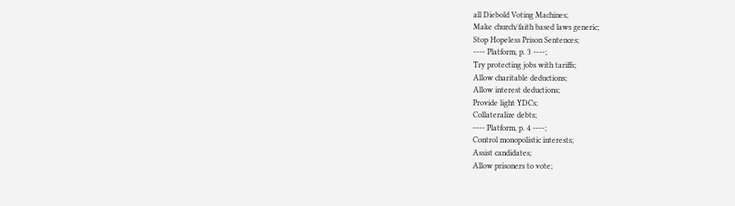all Diebold Voting Machines;
Make church/faith based laws generic;
Stop Hopeless Prison Sentences;
---- Platform, p. 3 ----;
Try protecting jobs with tariffs;
Allow charitable deductions;
Allow interest deductions;
Provide light YDCs;
Collateralize debts;
---- Platform, p. 4 ----;
Control monopolistic interests;
Assist candidates;
Allow prisoners to vote;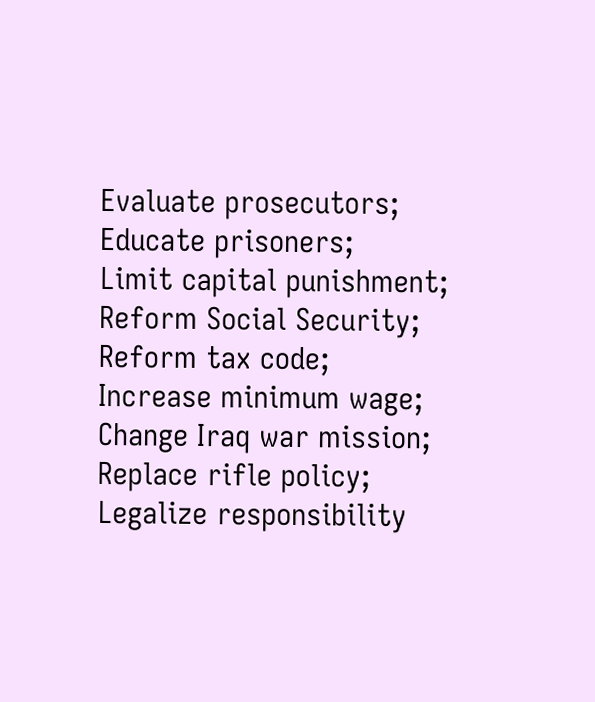Evaluate prosecutors;
Educate prisoners;
Limit capital punishment;
Reform Social Security;
Reform tax code;
Increase minimum wage;
Change Iraq war mission;
Replace rifle policy;
Legalize responsibility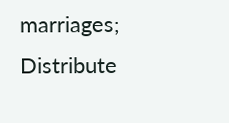marriages;
Distribute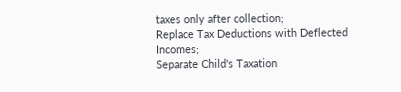taxes only after collection;
Replace Tax Deductions with Deflected Incomes;
Separate Child's Taxation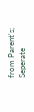from Parent's;
Seperate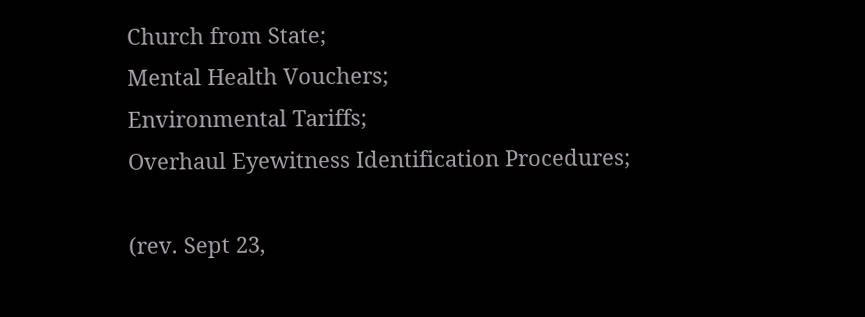Church from State;
Mental Health Vouchers;
Environmental Tariffs;
Overhaul Eyewitness Identification Procedures;

(rev. Sept 23,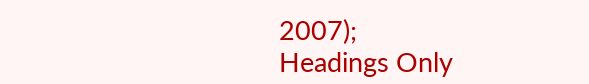2007);
Headings Only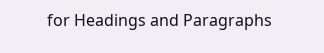for Headings and Paragraphs